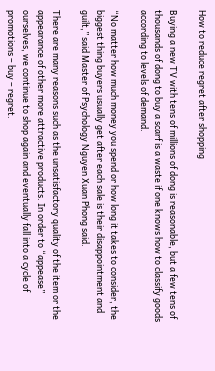How to reduce regret after shopping

Buying a new TV with tens of millions of dong is reasonable, but a few tens of thousands of dong to buy a scarf is a waste if one knows how to classify goods according to levels of demand.

“No matter how much money you spend or how long it takes to consider, the biggest thing buyers usually get after each sale is their disappointment and guilt,” said Master of Psychology Nguyen Xuan Phong said.

There are many reasons such as the unsatisfactory quality of the item or the appearance of other more attractive products. In order to “appease” ourselves, we continue to shop again and eventually fall into a cycle of promotions – buy – regret.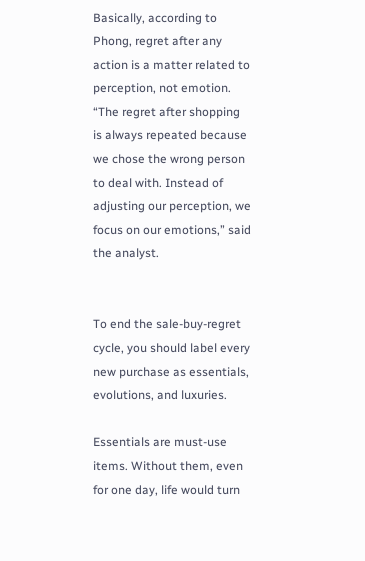Basically, according to Phong, regret after any action is a matter related to perception, not emotion. “The regret after shopping is always repeated because we chose the wrong person to deal with. Instead of adjusting our perception, we focus on our emotions,” said the analyst.


To end the sale-buy-regret cycle, you should label every new purchase as essentials, evolutions, and luxuries.

Essentials are must-use items. Without them, even for one day, life would turn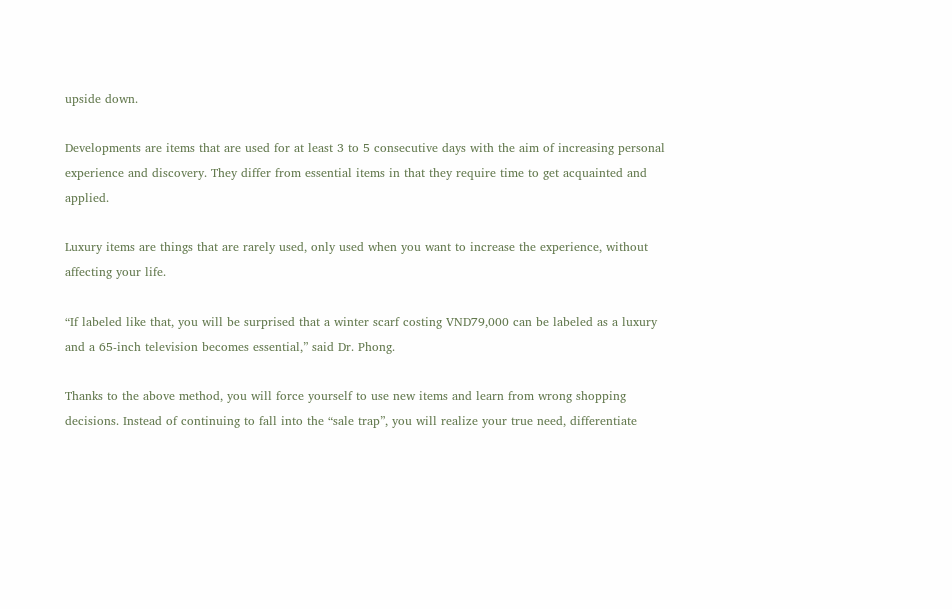upside down.

Developments are items that are used for at least 3 to 5 consecutive days with the aim of increasing personal experience and discovery. They differ from essential items in that they require time to get acquainted and applied.

Luxury items are things that are rarely used, only used when you want to increase the experience, without affecting your life.

“If labeled like that, you will be surprised that a winter scarf costing VND79,000 can be labeled as a luxury and a 65-inch television becomes essential,” said Dr. Phong.

Thanks to the above method, you will force yourself to use new items and learn from wrong shopping decisions. Instead of continuing to fall into the “sale trap”, you will realize your true need, differentiate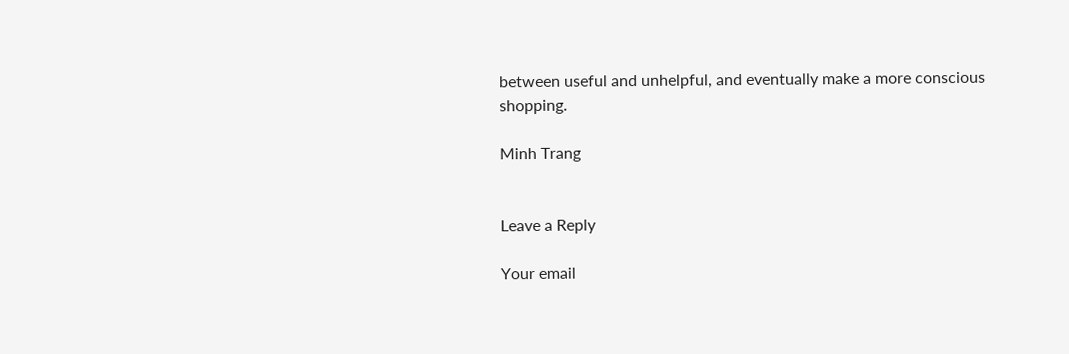between useful and unhelpful, and eventually make a more conscious shopping.

Minh Trang


Leave a Reply

Your email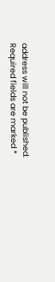address will not be published. Required fields are marked *